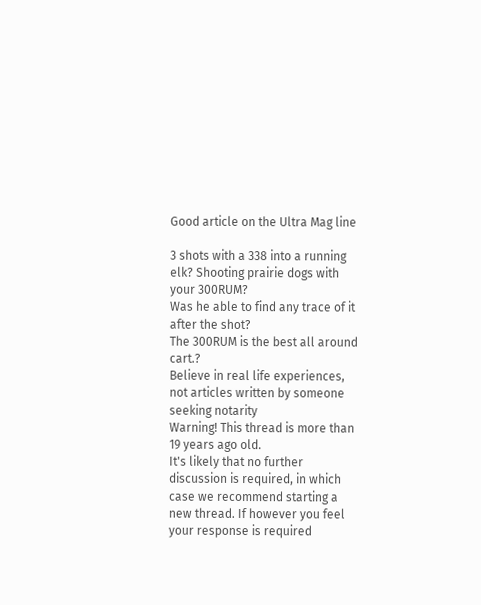Good article on the Ultra Mag line

3 shots with a 338 into a running elk? Shooting prairie dogs with your 300RUM?
Was he able to find any trace of it after the shot?
The 300RUM is the best all around cart.?
Believe in real life experiences, not articles written by someone seeking notarity
Warning! This thread is more than 19 years ago old.
It's likely that no further discussion is required, in which case we recommend starting a new thread. If however you feel your response is required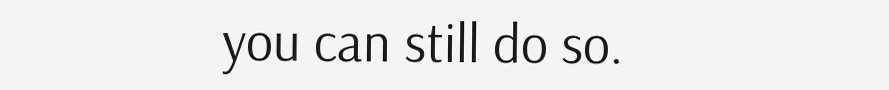you can still do so.